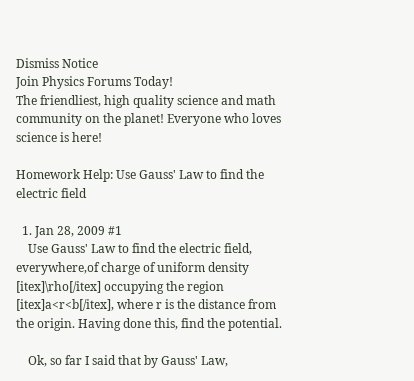Dismiss Notice
Join Physics Forums Today!
The friendliest, high quality science and math community on the planet! Everyone who loves science is here!

Homework Help: Use Gauss' Law to find the electric field

  1. Jan 28, 2009 #1
    Use Gauss' Law to find the electric field, everywhere,of charge of uniform density [itex]\rho[/itex] occupying the region [itex]a<r<b[/itex], where r is the distance from the origin. Having done this, find the potential.

    Ok, so far I said that by Gauss' Law,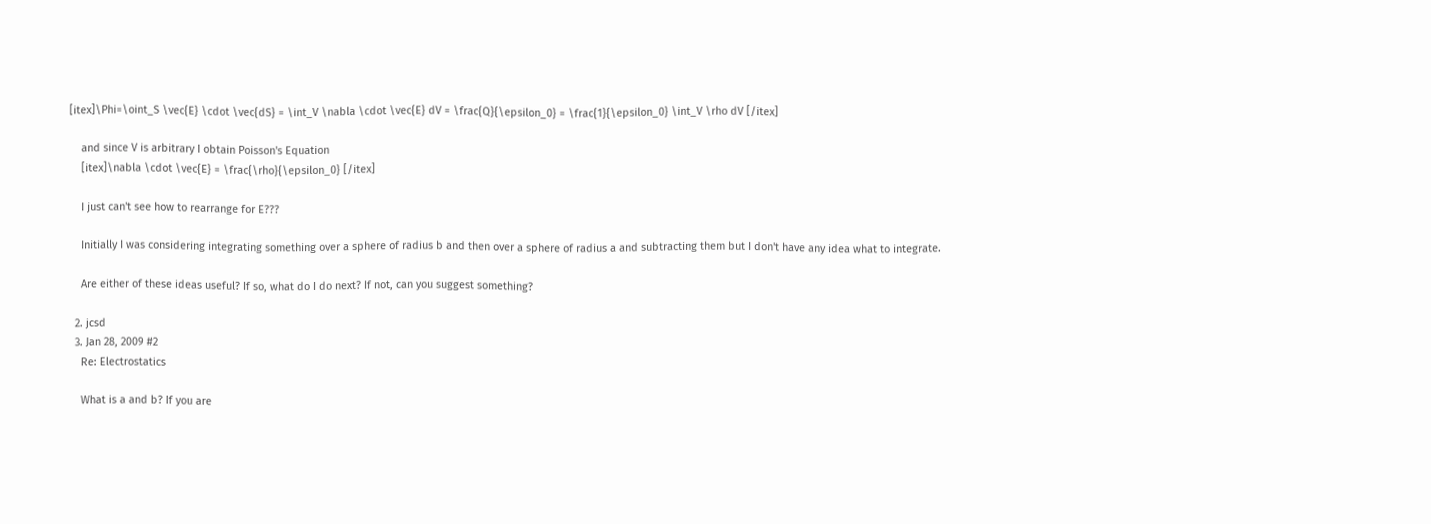[itex]\Phi=\oint_S \vec{E} \cdot \vec{dS} = \int_V \nabla \cdot \vec{E} dV = \frac{Q}{\epsilon_0} = \frac{1}{\epsilon_0} \int_V \rho dV [/itex]

    and since V is arbitrary I obtain Poisson's Equation
    [itex]\nabla \cdot \vec{E} = \frac{\rho}{\epsilon_0} [/itex]

    I just can't see how to rearrange for E???

    Initially I was considering integrating something over a sphere of radius b and then over a sphere of radius a and subtracting them but I don't have any idea what to integrate.

    Are either of these ideas useful? If so, what do I do next? If not, can you suggest something?

  2. jcsd
  3. Jan 28, 2009 #2
    Re: Electrostatics

    What is a and b? If you are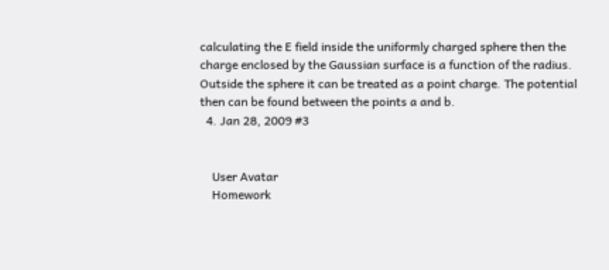calculating the E field inside the uniformly charged sphere then the charge enclosed by the Gaussian surface is a function of the radius. Outside the sphere it can be treated as a point charge. The potential then can be found between the points a and b.
  4. Jan 28, 2009 #3


    User Avatar
    Homework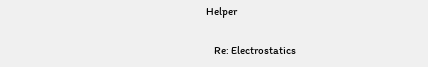Helper

    Re: Electrostatics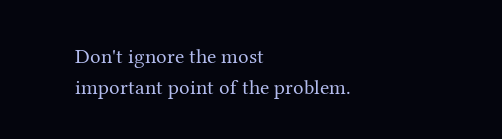Don't ignore the most important point of the problem.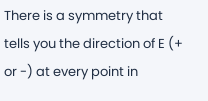There is a symmetry that tells you the direction of E (+ or -) at every point in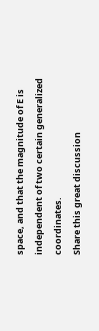space, and that the magnitude of E is independent of two certain generalized coordinates.
Share this great discussion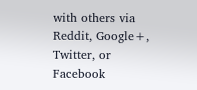with others via Reddit, Google+, Twitter, or Facebook